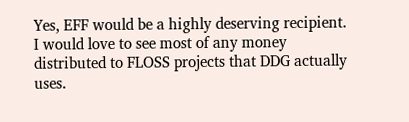Yes, EFF would be a highly deserving recipient. I would love to see most of any money distributed to FLOSS projects that DDG actually uses.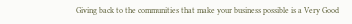Giving back to the communities that make your business possible is a Very Good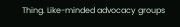Thing. Like-minded advocacy groups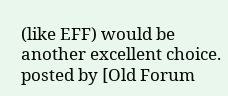(like EFF) would be another excellent choice.
posted by [Old Forum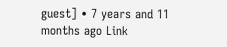guest] • 7 years and 11 months ago Link